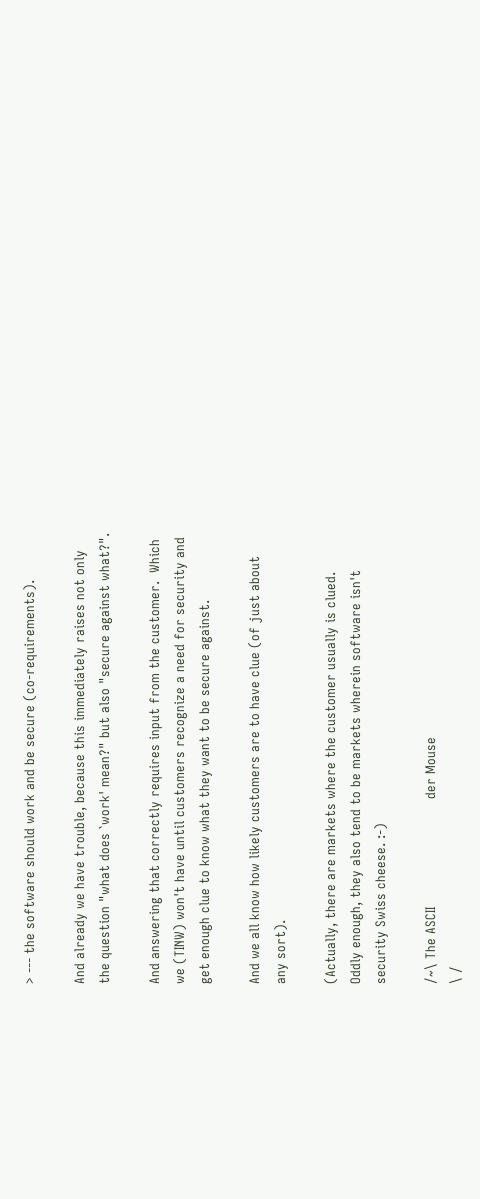> --- the software should work and be secure (co-requirements).

And already we have trouble, because this immediately raises not only
the question "what does `work' mean?" but also "secure against what?".

And answering that correctly requires input from the customer.  Which
we (TINW) won't have until customers recognize a need for security and
get enough clue to know what they want to be secure against.

And we all know how likely customers are to have clue (of just about
any sort).

(Actually, there are markets where the customer usually is clued.
Oddly enough, they also tend to be markets wherein software isn't
security Swiss cheese. :-)

/~\ The ASCII                           der Mouse
\ /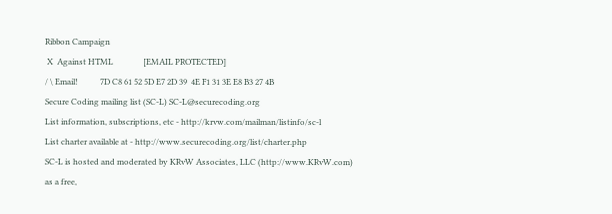Ribbon Campaign
 X  Against HTML               [EMAIL PROTECTED]
/ \ Email!           7D C8 61 52 5D E7 2D 39  4E F1 31 3E E8 B3 27 4B
Secure Coding mailing list (SC-L) SC-L@securecoding.org
List information, subscriptions, etc - http://krvw.com/mailman/listinfo/sc-l
List charter available at - http://www.securecoding.org/list/charter.php
SC-L is hosted and moderated by KRvW Associates, LLC (http://www.KRvW.com)
as a free,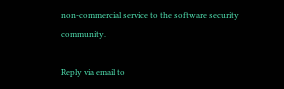non-commercial service to the software security community.

Reply via email to